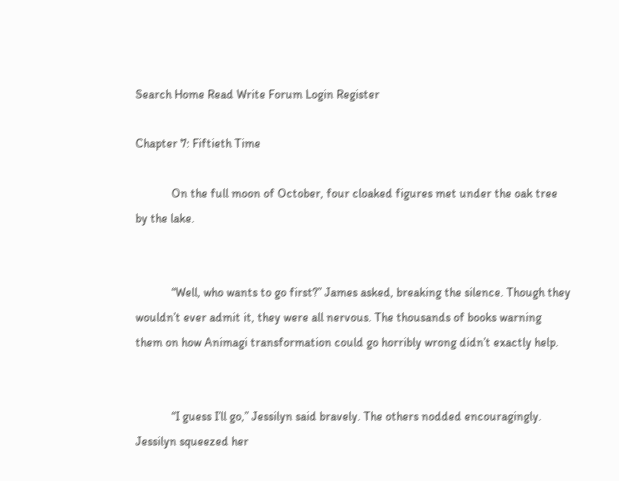Search Home Read Write Forum Login Register

Chapter 7: Fiftieth Time

            On the full moon of October, four cloaked figures met under the oak tree by the lake.


            “Well, who wants to go first?” James asked, breaking the silence. Though they wouldn’t ever admit it, they were all nervous. The thousands of books warning them on how Animagi transformation could go horribly wrong didn’t exactly help.


            “I guess I’ll go,” Jessilyn said bravely. The others nodded encouragingly. Jessilyn squeezed her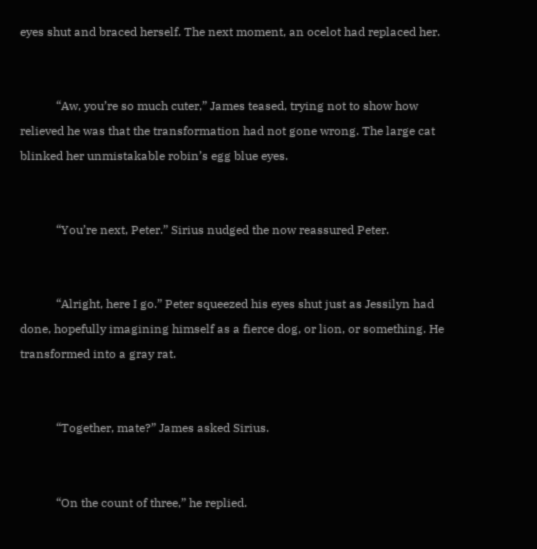eyes shut and braced herself. The next moment, an ocelot had replaced her.


            “Aw, you’re so much cuter,” James teased, trying not to show how relieved he was that the transformation had not gone wrong. The large cat blinked her unmistakable robin’s egg blue eyes.


            “You’re next, Peter.” Sirius nudged the now reassured Peter.


            “Alright, here I go.” Peter squeezed his eyes shut just as Jessilyn had done, hopefully imagining himself as a fierce dog, or lion, or something. He transformed into a gray rat.


            “Together, mate?” James asked Sirius.


            “On the count of three,” he replied.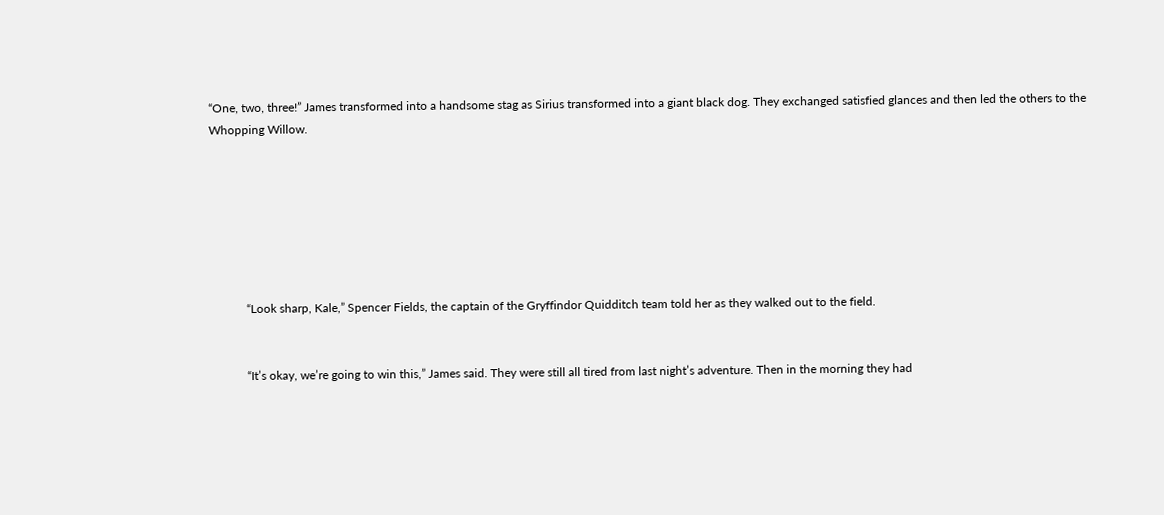“One, two, three!” James transformed into a handsome stag as Sirius transformed into a giant black dog. They exchanged satisfied glances and then led the others to the Whopping Willow.







            “Look sharp, Kale,” Spencer Fields, the captain of the Gryffindor Quidditch team told her as they walked out to the field.


            “It’s okay, we’re going to win this,” James said. They were still all tired from last night’s adventure. Then in the morning they had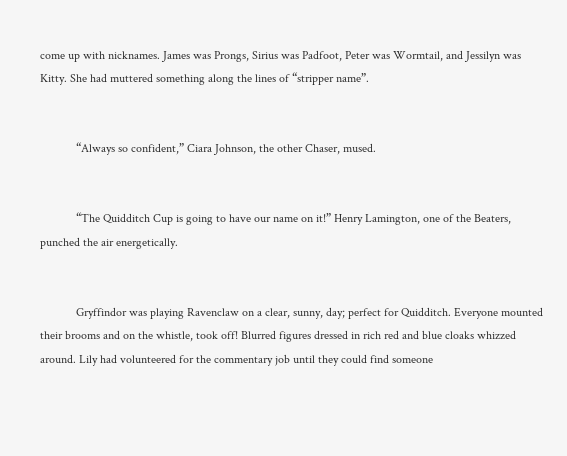come up with nicknames. James was Prongs, Sirius was Padfoot, Peter was Wormtail, and Jessilyn was Kitty. She had muttered something along the lines of “stripper name”.


            “Always so confident,” Ciara Johnson, the other Chaser, mused.


            “The Quidditch Cup is going to have our name on it!” Henry Lamington, one of the Beaters, punched the air energetically.


            Gryffindor was playing Ravenclaw on a clear, sunny, day; perfect for Quidditch. Everyone mounted their brooms and on the whistle, took off! Blurred figures dressed in rich red and blue cloaks whizzed around. Lily had volunteered for the commentary job until they could find someone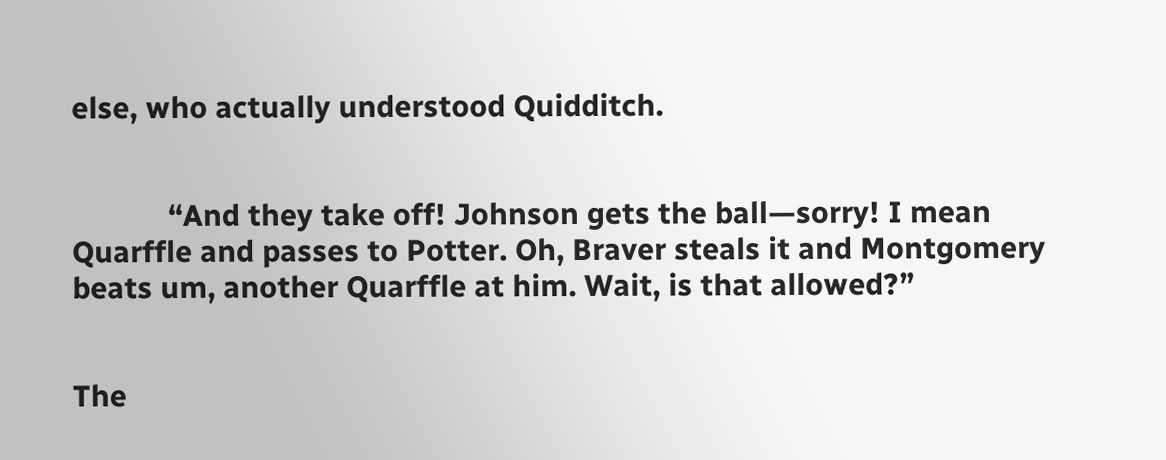else, who actually understood Quidditch.


            “And they take off! Johnson gets the ball—sorry! I mean Quarffle and passes to Potter. Oh, Braver steals it and Montgomery beats um, another Quarffle at him. Wait, is that allowed?”


The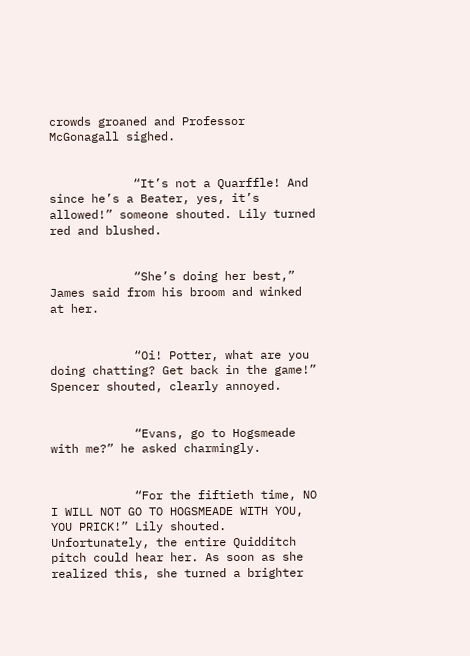crowds groaned and Professor McGonagall sighed.


            “It’s not a Quarffle! And since he’s a Beater, yes, it’s allowed!” someone shouted. Lily turned red and blushed.


            “She’s doing her best,” James said from his broom and winked at her.


            “Oi! Potter, what are you doing chatting? Get back in the game!” Spencer shouted, clearly annoyed.


            “Evans, go to Hogsmeade with me?” he asked charmingly.


            “For the fiftieth time, NO I WILL NOT GO TO HOGSMEADE WITH YOU, YOU PRICK!” Lily shouted. Unfortunately, the entire Quidditch pitch could hear her. As soon as she realized this, she turned a brighter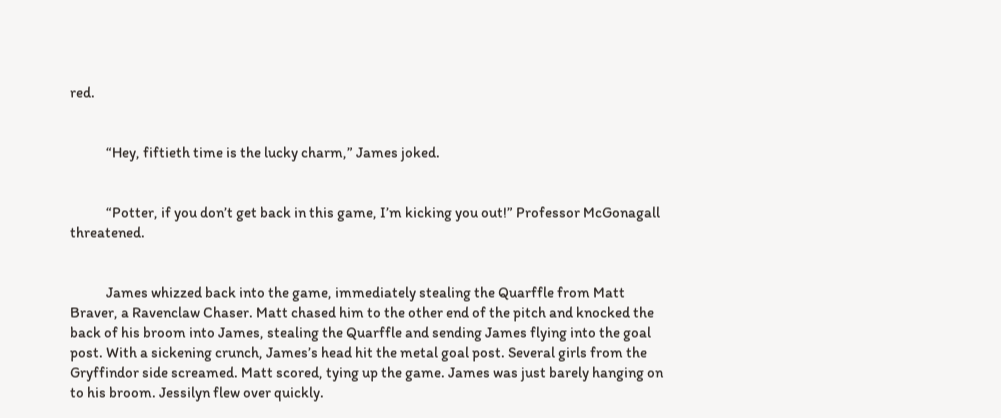red.


            “Hey, fiftieth time is the lucky charm,” James joked.


            “Potter, if you don’t get back in this game, I’m kicking you out!” Professor McGonagall threatened.


            James whizzed back into the game, immediately stealing the Quarffle from Matt Braver, a Ravenclaw Chaser. Matt chased him to the other end of the pitch and knocked the back of his broom into James, stealing the Quarffle and sending James flying into the goal post. With a sickening crunch, James’s head hit the metal goal post. Several girls from the Gryffindor side screamed. Matt scored, tying up the game. James was just barely hanging on to his broom. Jessilyn flew over quickly.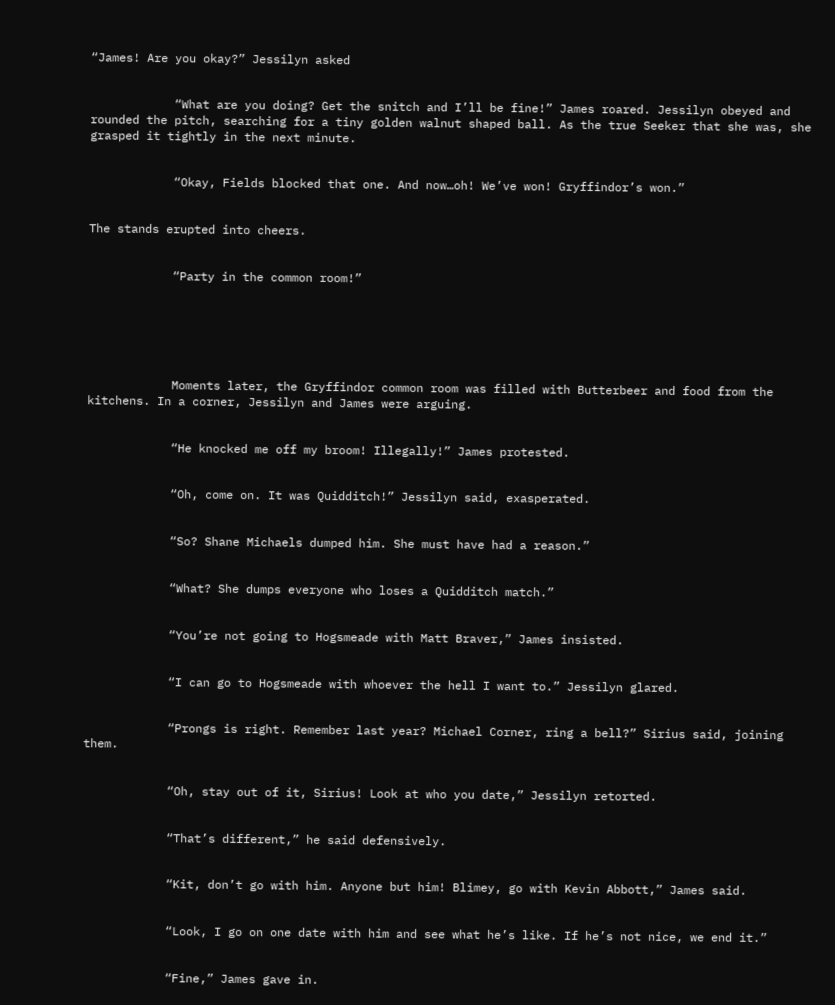“James! Are you okay?” Jessilyn asked


            “What are you doing? Get the snitch and I’ll be fine!” James roared. Jessilyn obeyed and rounded the pitch, searching for a tiny golden walnut shaped ball. As the true Seeker that she was, she grasped it tightly in the next minute.


            “Okay, Fields blocked that one. And now…oh! We’ve won! Gryffindor’s won.”


The stands erupted into cheers.


            “Party in the common room!”






            Moments later, the Gryffindor common room was filled with Butterbeer and food from the kitchens. In a corner, Jessilyn and James were arguing.


            “He knocked me off my broom! Illegally!” James protested.


            “Oh, come on. It was Quidditch!” Jessilyn said, exasperated.


            “So? Shane Michaels dumped him. She must have had a reason.”


            “What? She dumps everyone who loses a Quidditch match.”


            “You’re not going to Hogsmeade with Matt Braver,” James insisted.


            “I can go to Hogsmeade with whoever the hell I want to.” Jessilyn glared.


            “Prongs is right. Remember last year? Michael Corner, ring a bell?” Sirius said, joining them.


            “Oh, stay out of it, Sirius! Look at who you date,” Jessilyn retorted.


            “That’s different,” he said defensively.


            “Kit, don’t go with him. Anyone but him! Blimey, go with Kevin Abbott,” James said.


            “Look, I go on one date with him and see what he’s like. If he’s not nice, we end it.”


            “Fine,” James gave in.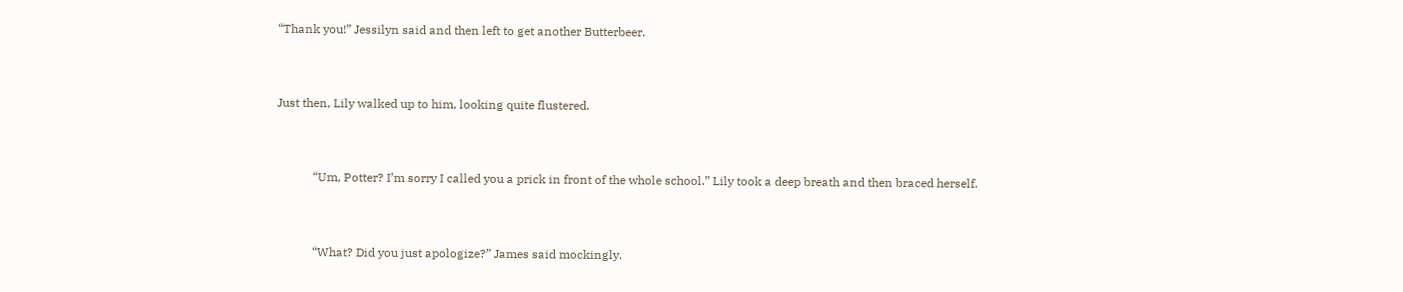“Thank you!” Jessilyn said and then left to get another Butterbeer.


Just then, Lily walked up to him, looking quite flustered.


            “Um, Potter? I’m sorry I called you a prick in front of the whole school.” Lily took a deep breath and then braced herself.


            “What? Did you just apologize?” James said mockingly.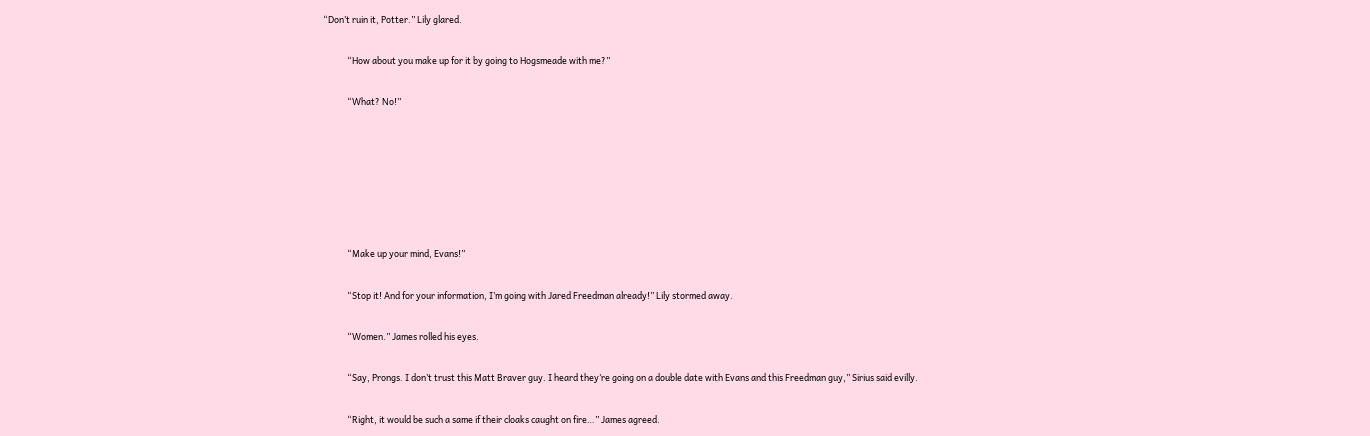“Don’t ruin it, Potter.” Lily glared.


            “How about you make up for it by going to Hogsmeade with me?”


            “What? No!”










            “Make up your mind, Evans!”


            “Stop it! And for your information, I’m going with Jared Freedman already!” Lily stormed away.


            “Women.” James rolled his eyes.


            “Say, Prongs. I don’t trust this Matt Braver guy. I heard they’re going on a double date with Evans and this Freedman guy,” Sirius said evilly.


            “Right, it would be such a same if their cloaks caught on fire…” James agreed.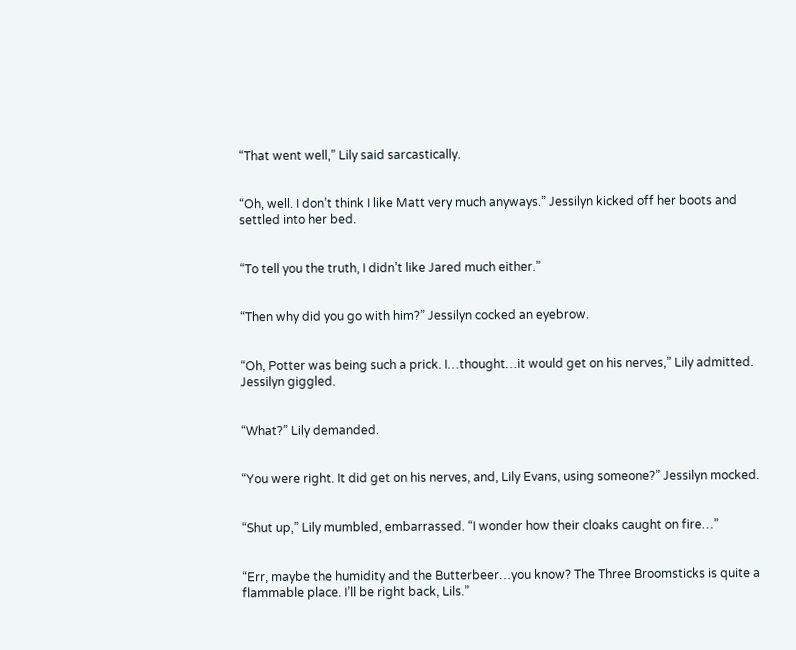“That went well,” Lily said sarcastically.


“Oh, well. I don’t think I like Matt very much anyways.” Jessilyn kicked off her boots and settled into her bed.


“To tell you the truth, I didn’t like Jared much either.”


“Then why did you go with him?” Jessilyn cocked an eyebrow.


“Oh, Potter was being such a prick. I…thought…it would get on his nerves,” Lily admitted. Jessilyn giggled.


“What?” Lily demanded.


“You were right. It did get on his nerves, and, Lily Evans, using someone?” Jessilyn mocked.


“Shut up,” Lily mumbled, embarrassed. “I wonder how their cloaks caught on fire…”


“Err, maybe the humidity and the Butterbeer…you know? The Three Broomsticks is quite a flammable place. I’ll be right back, Lils.”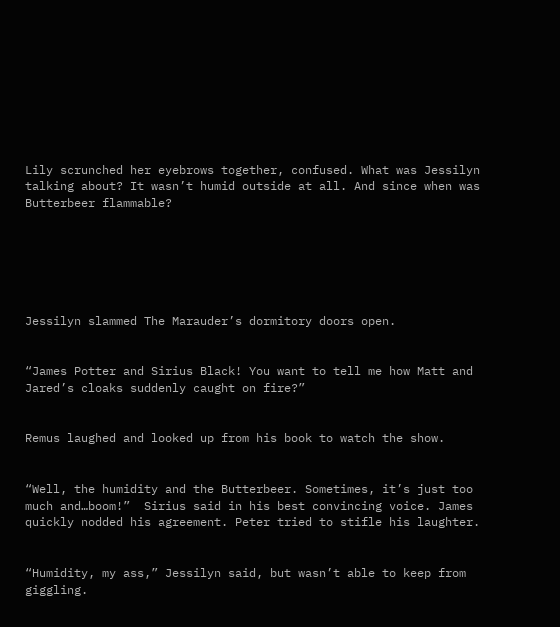Lily scrunched her eyebrows together, confused. What was Jessilyn talking about? It wasn’t humid outside at all. And since when was Butterbeer flammable?






Jessilyn slammed The Marauder’s dormitory doors open.


“James Potter and Sirius Black! You want to tell me how Matt and Jared’s cloaks suddenly caught on fire?”


Remus laughed and looked up from his book to watch the show.


“Well, the humidity and the Butterbeer. Sometimes, it’s just too much and…boom!”  Sirius said in his best convincing voice. James quickly nodded his agreement. Peter tried to stifle his laughter.


“Humidity, my ass,” Jessilyn said, but wasn’t able to keep from giggling.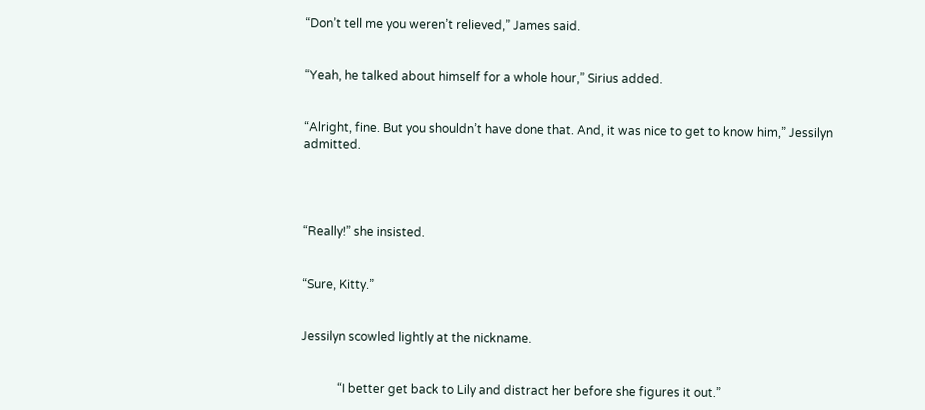“Don’t tell me you weren’t relieved,” James said.


“Yeah, he talked about himself for a whole hour,” Sirius added.


“Alright, fine. But you shouldn’t have done that. And, it was nice to get to know him,” Jessilyn admitted.




“Really!” she insisted.


“Sure, Kitty.”


Jessilyn scowled lightly at the nickname.


            “I better get back to Lily and distract her before she figures it out.”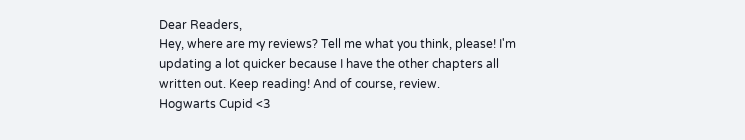Dear Readers,
Hey, where are my reviews? Tell me what you think, please! I'm updating a lot quicker because I have the other chapters all written out. Keep reading! And of course, review.
Hogwarts Cupid <3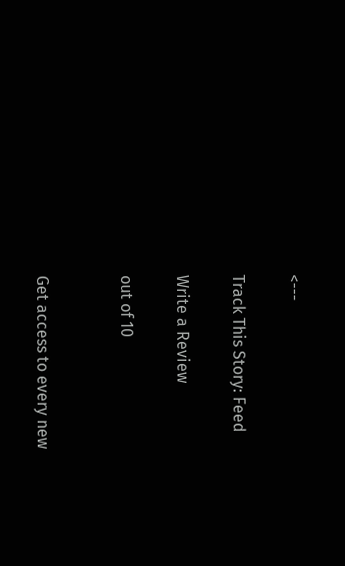<---

Track This Story: Feed

Write a Review

out of 10


Get access to every new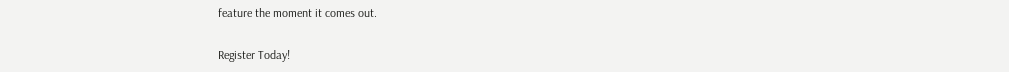feature the moment it comes out.

Register Today!